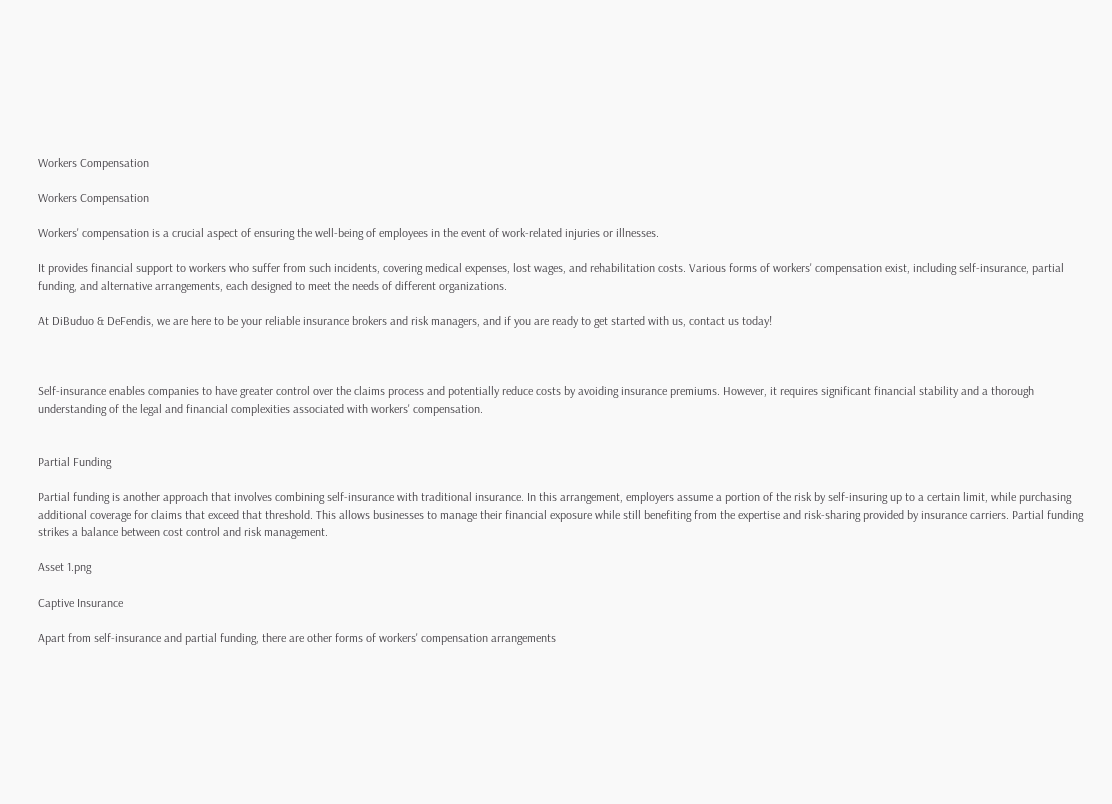Workers Compensation

Workers Compensation

Workers' compensation is a crucial aspect of ensuring the well-being of employees in the event of work-related injuries or illnesses.

It provides financial support to workers who suffer from such incidents, covering medical expenses, lost wages, and rehabilitation costs. Various forms of workers' compensation exist, including self-insurance, partial funding, and alternative arrangements, each designed to meet the needs of different organizations.

At DiBuduo & DeFendis, we are here to be your reliable insurance brokers and risk managers, and if you are ready to get started with us, contact us today!



Self-insurance enables companies to have greater control over the claims process and potentially reduce costs by avoiding insurance premiums. However, it requires significant financial stability and a thorough understanding of the legal and financial complexities associated with workers' compensation.


Partial Funding

Partial funding is another approach that involves combining self-insurance with traditional insurance. In this arrangement, employers assume a portion of the risk by self-insuring up to a certain limit, while purchasing additional coverage for claims that exceed that threshold. This allows businesses to manage their financial exposure while still benefiting from the expertise and risk-sharing provided by insurance carriers. Partial funding strikes a balance between cost control and risk management.

Asset 1.png

Captive Insurance

Apart from self-insurance and partial funding, there are other forms of workers' compensation arrangements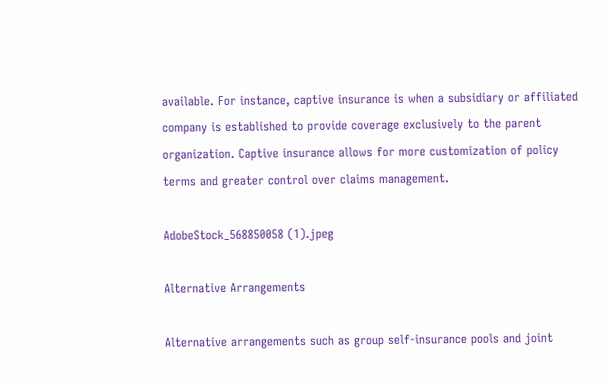available. For instance, captive insurance is when a subsidiary or affiliated company is established to provide coverage exclusively to the parent organization. Captive insurance allows for more customization of policy terms and greater control over claims management.

AdobeStock_568850058 (1).jpeg

Alternative Arrangements

Alternative arrangements such as group self-insurance pools and joint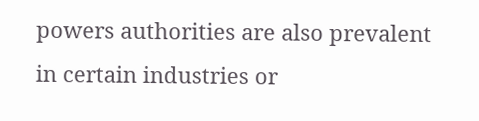powers authorities are also prevalent in certain industries or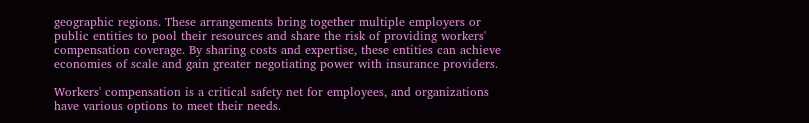geographic regions. These arrangements bring together multiple employers or public entities to pool their resources and share the risk of providing workers' compensation coverage. By sharing costs and expertise, these entities can achieve economies of scale and gain greater negotiating power with insurance providers.

Workers' compensation is a critical safety net for employees, and organizations have various options to meet their needs.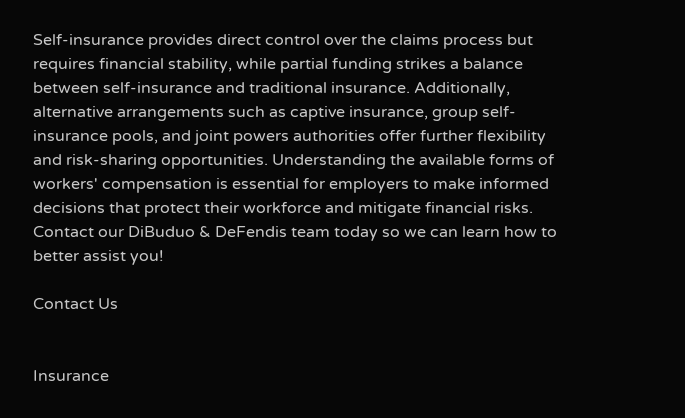Self-insurance provides direct control over the claims process but requires financial stability, while partial funding strikes a balance between self-insurance and traditional insurance. Additionally, alternative arrangements such as captive insurance, group self-insurance pools, and joint powers authorities offer further flexibility and risk-sharing opportunities. Understanding the available forms of workers' compensation is essential for employers to make informed decisions that protect their workforce and mitigate financial risks. Contact our DiBuduo & DeFendis team today so we can learn how to better assist you!

Contact Us


Insurance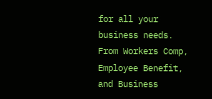for all your business needs. From Workers Comp, Employee Benefit, and Business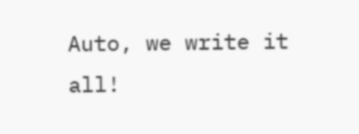Auto, we write it all!